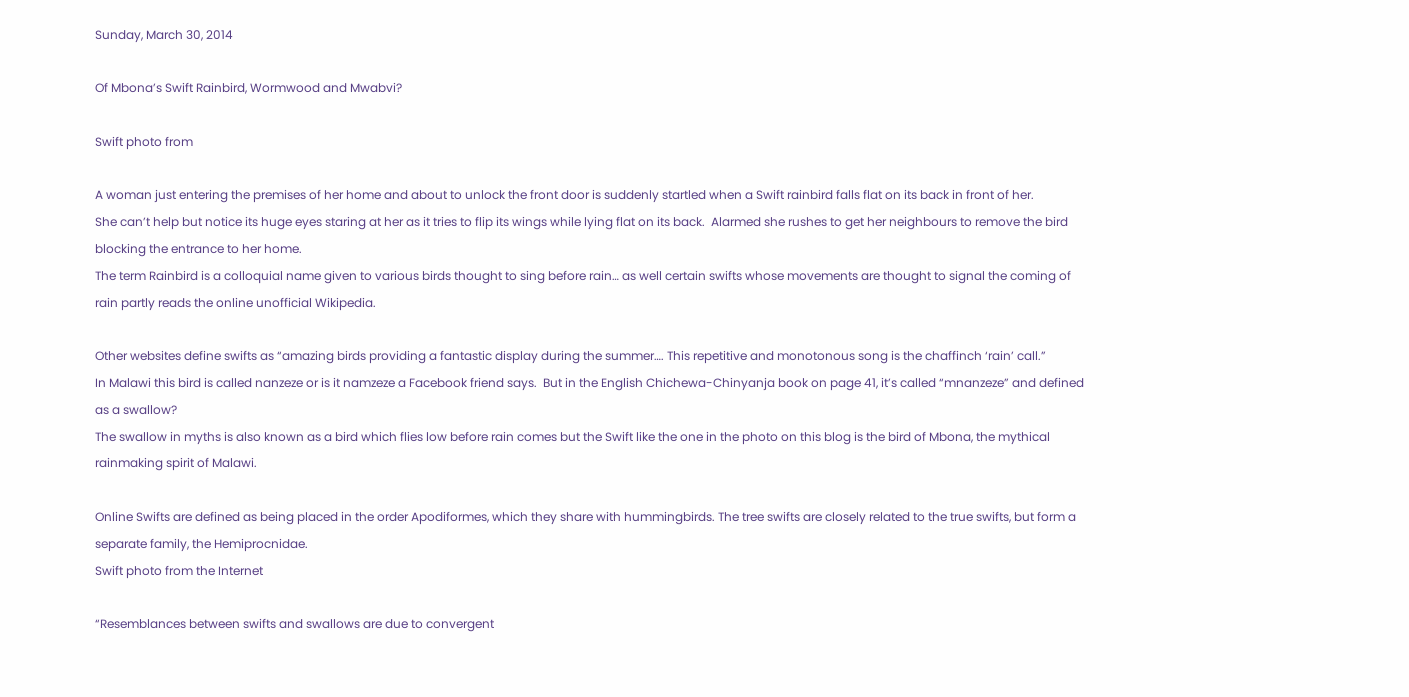Sunday, March 30, 2014

Of Mbona’s Swift Rainbird, Wormwood and Mwabvi?

Swift photo from

A woman just entering the premises of her home and about to unlock the front door is suddenly startled when a Swift rainbird falls flat on its back in front of her.
She can’t help but notice its huge eyes staring at her as it tries to flip its wings while lying flat on its back.  Alarmed she rushes to get her neighbours to remove the bird blocking the entrance to her home.
The term Rainbird is a colloquial name given to various birds thought to sing before rain… as well certain swifts whose movements are thought to signal the coming of rain partly reads the online unofficial Wikipedia.

Other websites define swifts as “amazing birds providing a fantastic display during the summer…. This repetitive and monotonous song is the chaffinch ‘rain’ call.”
In Malawi this bird is called nanzeze or is it namzeze a Facebook friend says.  But in the English Chichewa-Chinyanja book on page 41, it’s called “mnanzeze” and defined as a swallow?
The swallow in myths is also known as a bird which flies low before rain comes but the Swift like the one in the photo on this blog is the bird of Mbona, the mythical rainmaking spirit of Malawi.

Online Swifts are defined as being placed in the order Apodiformes, which they share with hummingbirds. The tree swifts are closely related to the true swifts, but form a separate family, the Hemiprocnidae.
Swift photo from the Internet

“Resemblances between swifts and swallows are due to convergent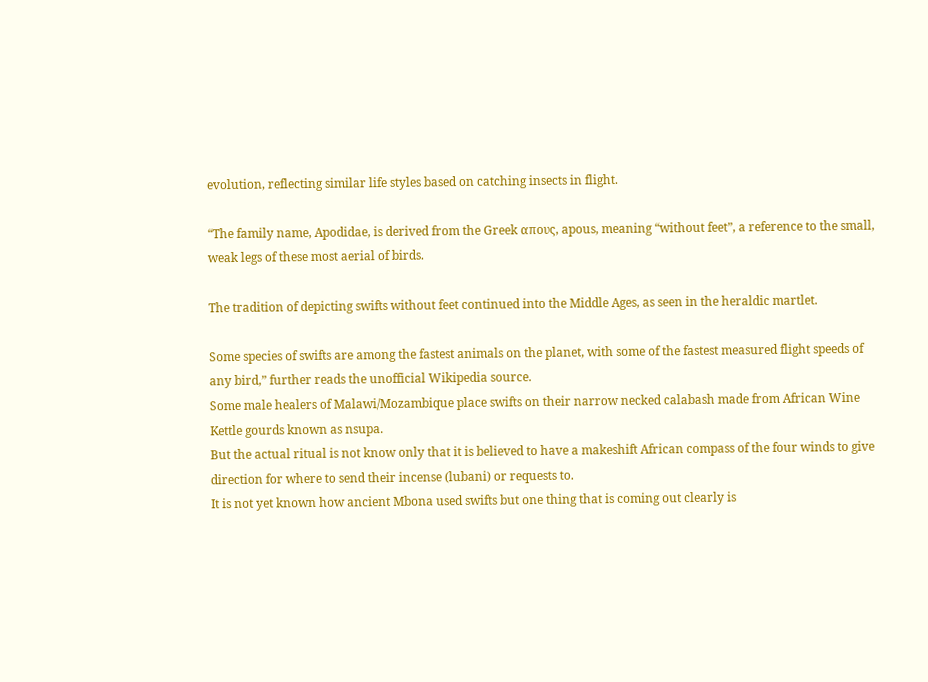evolution, reflecting similar life styles based on catching insects in flight.

“The family name, Apodidae, is derived from the Greek απους, apous, meaning “without feet”, a reference to the small, weak legs of these most aerial of birds.

The tradition of depicting swifts without feet continued into the Middle Ages, as seen in the heraldic martlet.

Some species of swifts are among the fastest animals on the planet, with some of the fastest measured flight speeds of any bird,” further reads the unofficial Wikipedia source.
Some male healers of Malawi/Mozambique place swifts on their narrow necked calabash made from African Wine Kettle gourds known as nsupa.
But the actual ritual is not know only that it is believed to have a makeshift African compass of the four winds to give direction for where to send their incense (lubani) or requests to.
It is not yet known how ancient Mbona used swifts but one thing that is coming out clearly is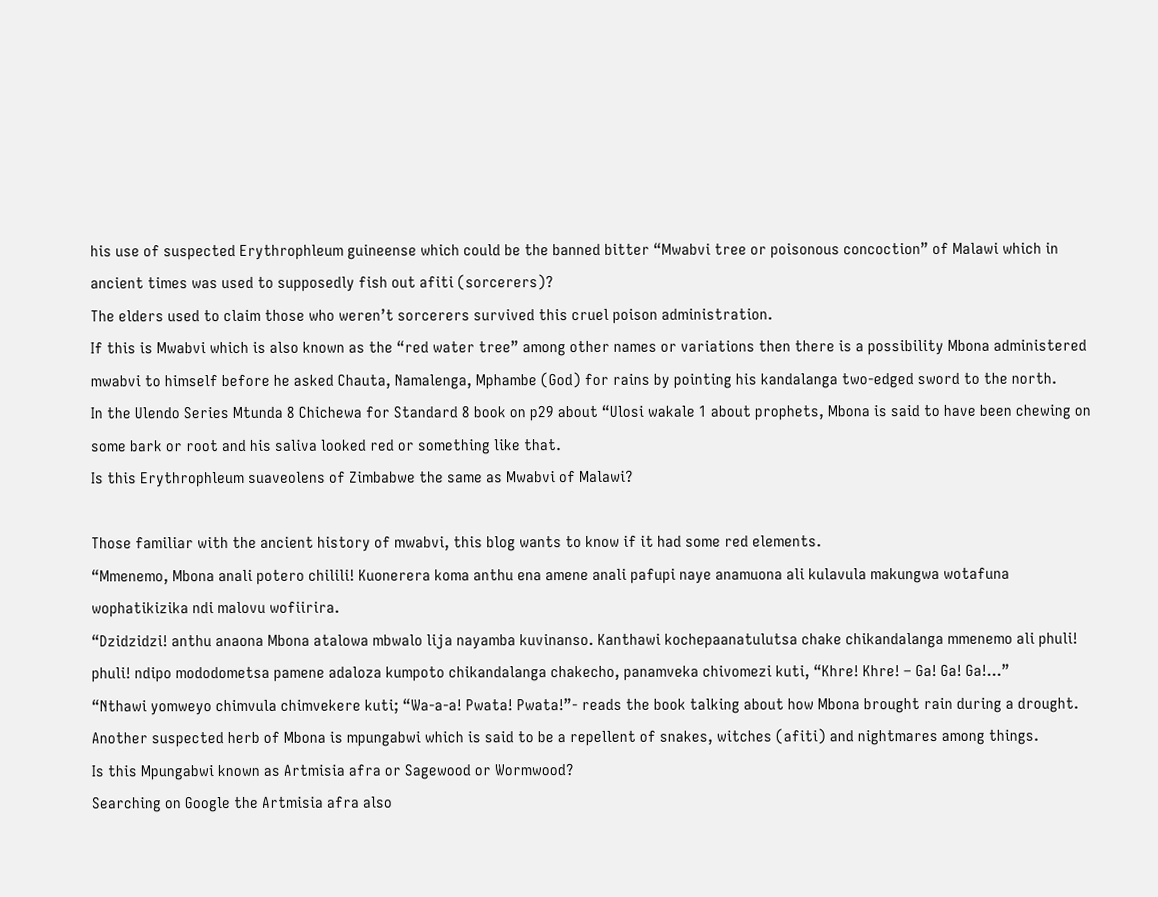his use of suspected Erythrophleum guineense which could be the banned bitter “Mwabvi tree or poisonous concoction” of Malawi which in ancient times was used to supposedly fish out afiti (sorcerers)?
The elders used to claim those who weren’t sorcerers survived this cruel poison administration.
If this is Mwabvi which is also known as the “red water tree” among other names or variations then there is a possibility Mbona administered mwabvi to himself before he asked Chauta, Namalenga, Mphambe (God) for rains by pointing his kandalanga two-edged sword to the north.
In the Ulendo Series Mtunda 8 Chichewa for Standard 8 book on p29 about “Ulosi wakale 1 about prophets, Mbona is said to have been chewing on some bark or root and his saliva looked red or something like that.
Is this Erythrophleum suaveolens of Zimbabwe the same as Mwabvi of Malawi?

Those familiar with the ancient history of mwabvi, this blog wants to know if it had some red elements.
“Mmenemo, Mbona anali potero chilili! Kuonerera koma anthu ena amene anali pafupi naye anamuona ali kulavula makungwa wotafuna wophatikizika ndi malovu wofiirira.
“Dzidzidzi! anthu anaona Mbona atalowa mbwalo lija nayamba kuvinanso. Kanthawi kochepaanatulutsa chake chikandalanga mmenemo ali phuli! phuli! ndipo mododometsa pamene adaloza kumpoto chikandalanga chakecho, panamveka chivomezi kuti, “Khre! Khre! – Ga! Ga! Ga!…”
“Nthawi yomweyo chimvula chimvekere kuti; “Wa-a-a! Pwata! Pwata!”- reads the book talking about how Mbona brought rain during a drought.
Another suspected herb of Mbona is mpungabwi which is said to be a repellent of snakes, witches (afiti) and nightmares among things.
Is this Mpungabwi known as Artmisia afra or Sagewood or Wormwood?
Searching on Google the Artmisia afra also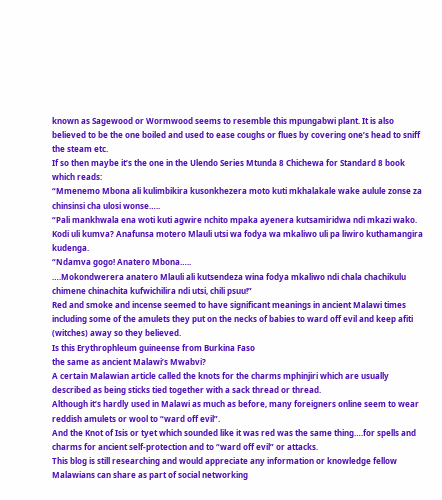known as Sagewood or Wormwood seems to resemble this mpungabwi plant. It is also believed to be the one boiled and used to ease coughs or flues by covering one’s head to sniff the steam etc.
If so then maybe it’s the one in the Ulendo Series Mtunda 8 Chichewa for Standard 8 book which reads:
“Mmenemo Mbona ali kulimbikira kusonkhezera moto kuti mkhalakale wake aulule zonse za chinsinsi cha ulosi wonse…..
“Pali mankhwala ena woti kuti agwire nchito mpaka ayenera kutsamiridwa ndi mkazi wako. Kodi uli kumva? Anafunsa motero Mlauli utsi wa fodya wa mkaliwo uli pa liwiro kuthamangira kudenga.
“Ndamva gogo! Anatero Mbona…..
….Mokondwerera anatero Mlauli ali kutsendeza wina fodya mkaliwo ndi chala chachikulu chimene chinachita kufwichilira ndi utsi, chili psuu!”
Red and smoke and incense seemed to have significant meanings in ancient Malawi times including some of the amulets they put on the necks of babies to ward off evil and keep afiti (witches) away so they believed.
Is this Erythrophleum guineense from Burkina Faso
the same as ancient Malawi’s Mwabvi?
A certain Malawian article called the knots for the charms mphinjiri which are usually described as being sticks tied together with a sack thread or thread.
Although it’s hardly used in Malawi as much as before, many foreigners online seem to wear reddish amulets or wool to “ward off evil”.
And the Knot of Isis or tyet which sounded like it was red was the same thing….for spells and charms for ancient self-protection and to “ward off evil” or attacks.
This blog is still researching and would appreciate any information or knowledge fellow Malawians can share as part of social networking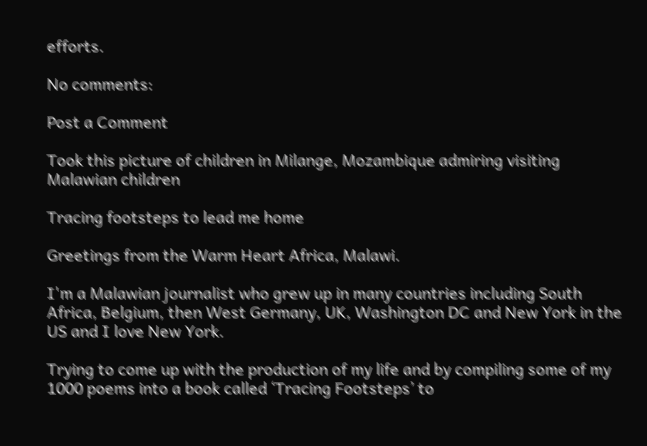efforts.

No comments:

Post a Comment

Took this picture of children in Milange, Mozambique admiring visiting Malawian children

Tracing footsteps to lead me home

Greetings from the Warm Heart Africa, Malawi.

I'm a Malawian journalist who grew up in many countries including South Africa, Belgium, then West Germany, UK, Washington DC and New York in the US and I love New York.

Trying to come up with the production of my life and by compiling some of my 1000 poems into a book called ‘Tracing Footsteps’ to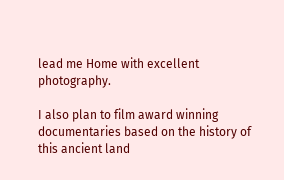lead me Home with excellent photography.

I also plan to film award winning documentaries based on the history of this ancient land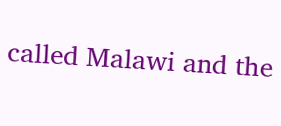called Malawi and the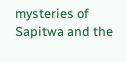mysteries of Sapitwa and the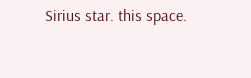Sirius star. this space.